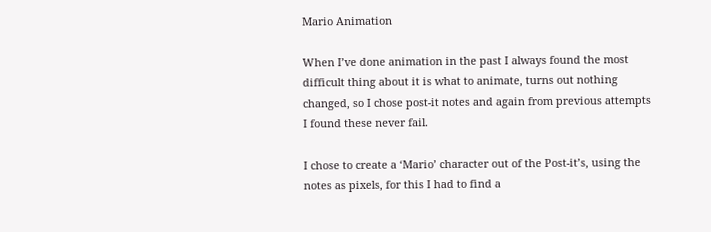Mario Animation

When I’ve done animation in the past I always found the most difficult thing about it is what to animate, turns out nothing changed, so I chose post-it notes and again from previous attempts I found these never fail.

I chose to create a ‘Mario’ character out of the Post-it’s, using the notes as pixels, for this I had to find a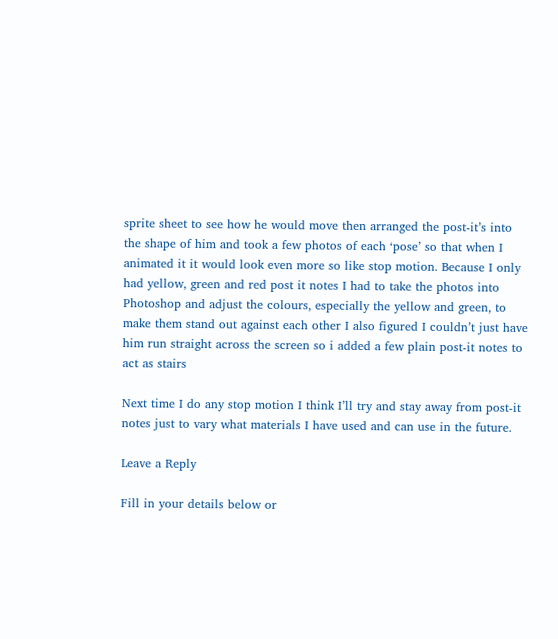sprite sheet to see how he would move then arranged the post-it’s into the shape of him and took a few photos of each ‘pose’ so that when I animated it it would look even more so like stop motion. Because I only had yellow, green and red post it notes I had to take the photos into Photoshop and adjust the colours, especially the yellow and green, to make them stand out against each other I also figured I couldn’t just have him run straight across the screen so i added a few plain post-it notes to act as stairs

Next time I do any stop motion I think I’ll try and stay away from post-it notes just to vary what materials I have used and can use in the future.

Leave a Reply

Fill in your details below or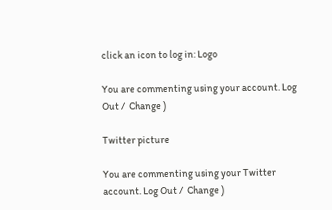click an icon to log in: Logo

You are commenting using your account. Log Out /  Change )

Twitter picture

You are commenting using your Twitter account. Log Out /  Change )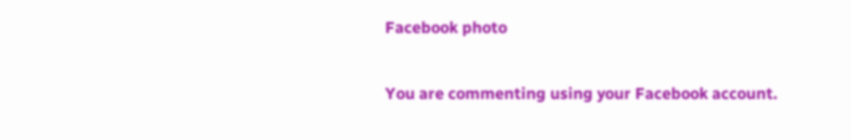Facebook photo

You are commenting using your Facebook account.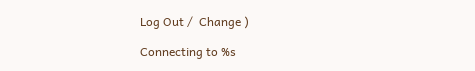Log Out /  Change )

Connecting to %s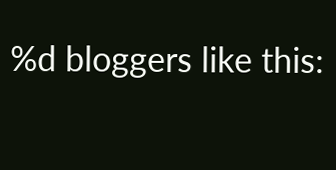%d bloggers like this: